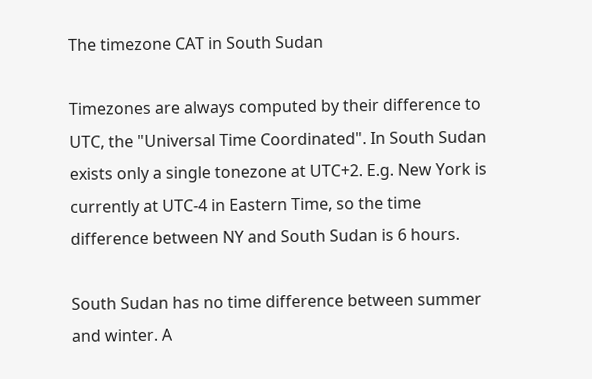The timezone CAT in South Sudan

Timezones are always computed by their difference to UTC, the "Universal Time Coordinated". In South Sudan exists only a single tonezone at UTC+2. E.g. New York is currently at UTC-4 in Eastern Time, so the time difference between NY and South Sudan is 6 hours.

South Sudan has no time difference between summer and winter. A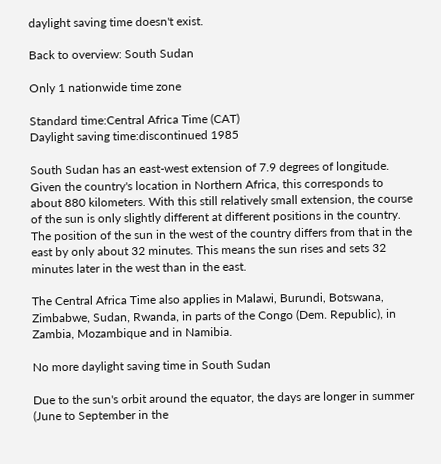daylight saving time doesn't exist.

Back to overview: South Sudan

Only 1 nationwide time zone

Standard time:Central Africa Time (CAT)
Daylight saving time:discontinued 1985

South Sudan has an east-west extension of 7.9 degrees of longitude. Given the country's location in Northern Africa, this corresponds to about 880 kilometers. With this still relatively small extension, the course of the sun is only slightly different at different positions in the country. The position of the sun in the west of the country differs from that in the east by only about 32 minutes. This means the sun rises and sets 32 minutes later in the west than in the east.

The Central Africa Time also applies in Malawi, Burundi, Botswana, Zimbabwe, Sudan, Rwanda, in parts of the Congo (Dem. Republic), in Zambia, Mozambique and in Namibia.

No more daylight saving time in South Sudan

Due to the sun's orbit around the equator, the days are longer in summer (June to September in the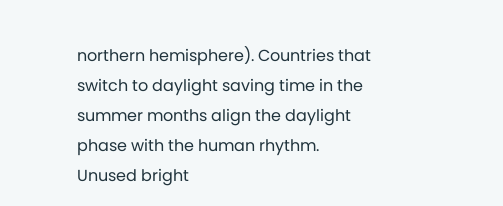northern hemisphere). Countries that switch to daylight saving time in the summer months align the daylight phase with the human rhythm. Unused bright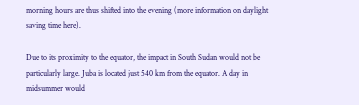morning hours are thus shifted into the evening (more information on daylight saving time here).

Due to its proximity to the equator, the impact in South Sudan would not be particularly large. Juba is located just 540 km from the equator. A day in midsummer would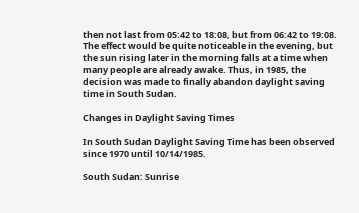then not last from 05:42 to 18:08, but from 06:42 to 19:08. The effect would be quite noticeable in the evening, but the sun rising later in the morning falls at a time when many people are already awake. Thus, in 1985, the decision was made to finally abandon daylight saving time in South Sudan.

Changes in Daylight Saving Times

In South Sudan Daylight Saving Time has been observed since 1970 until 10/14/1985.

South Sudan: Sunrise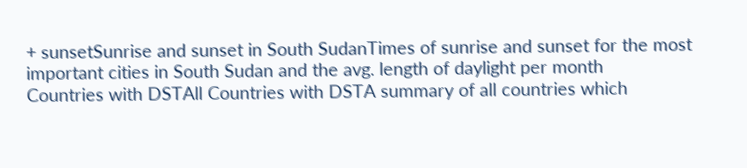+ sunsetSunrise and sunset in South SudanTimes of sunrise and sunset for the most important cities in South Sudan and the avg. length of daylight per month
Countries with DSTAll Countries with DSTA summary of all countries which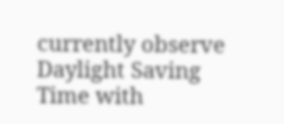currently observe Daylight Saving Time with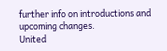further info on introductions and upcoming changes.
United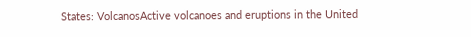States: VolcanosActive volcanoes and eruptions in the United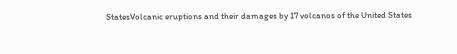StatesVolcanic eruptions and their damages by 17 volcanos of the United States